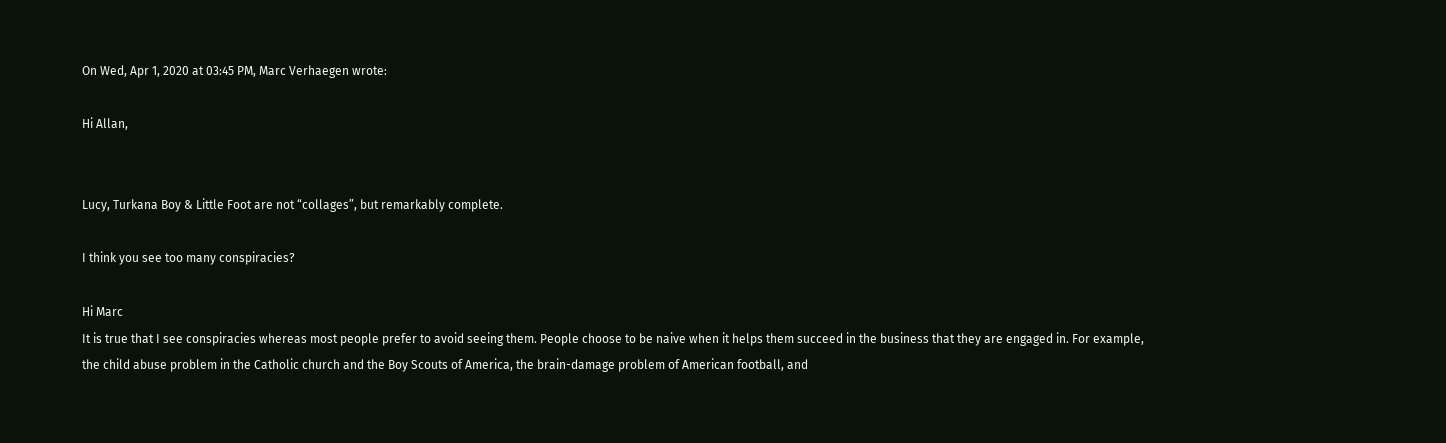On Wed, Apr 1, 2020 at 03:45 PM, Marc Verhaegen wrote:

Hi Allan,


Lucy, Turkana Boy & Little Foot are not “collages”, but remarkably complete.

I think you see too many conspiracies?

Hi Marc
It is true that I see conspiracies whereas most people prefer to avoid seeing them. People choose to be naive when it helps them succeed in the business that they are engaged in. For example, the child abuse problem in the Catholic church and the Boy Scouts of America, the brain-damage problem of American football, and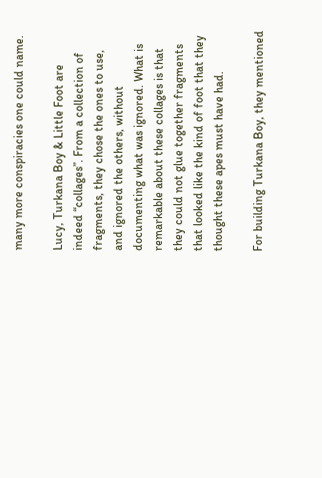many more conspiracies one could name.

Lucy, Turkana Boy & Little Foot are indeed “collages”. From a collection of fragments, they chose the ones to use, and ignored the others, without documenting what was ignored. What is remarkable about these collages is that they could not glue together fragments that looked like the kind of foot that they thought these apes must have had.

For building Turkana Boy, they mentioned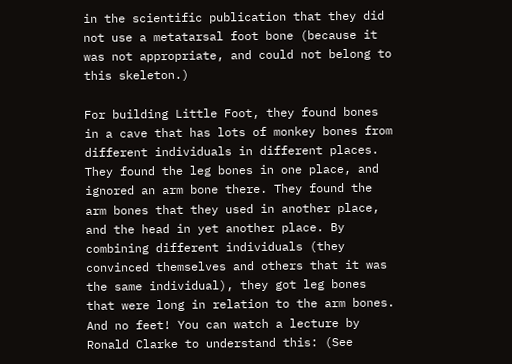in the scientific publication that they did not use a metatarsal foot bone (because it was not appropriate, and could not belong to this skeleton.)

For building Little Foot, they found bones in a cave that has lots of monkey bones from different individuals in different places. They found the leg bones in one place, and ignored an arm bone there. They found the arm bones that they used in another place, and the head in yet another place. By combining different individuals (they convinced themselves and others that it was the same individual), they got leg bones that were long in relation to the arm bones. And no feet! You can watch a lecture by Ronald Clarke to understand this: (See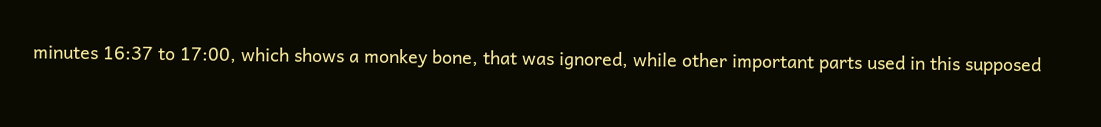minutes 16:37 to 17:00, which shows a monkey bone, that was ignored, while other important parts used in this supposed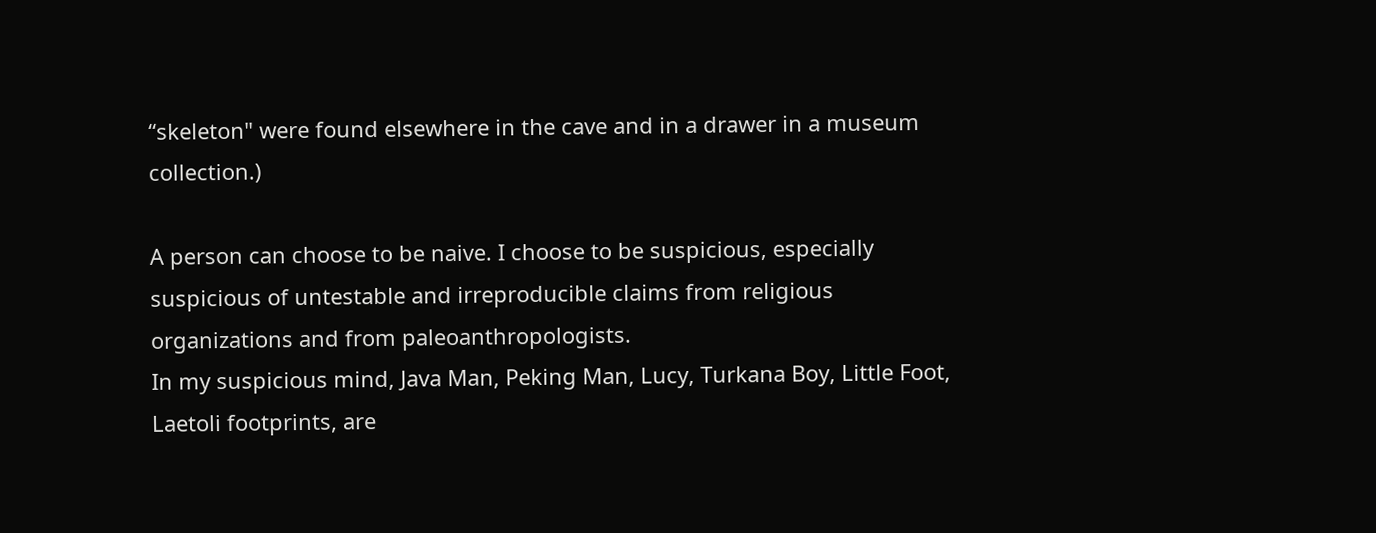“skeleton" were found elsewhere in the cave and in a drawer in a museum collection.)

A person can choose to be naive. I choose to be suspicious, especially suspicious of untestable and irreproducible claims from religious organizations and from paleoanthropologists.
In my suspicious mind, Java Man, Peking Man, Lucy, Turkana Boy, Little Foot, Laetoli footprints, are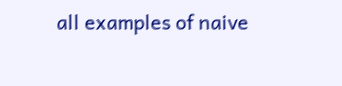all examples of naive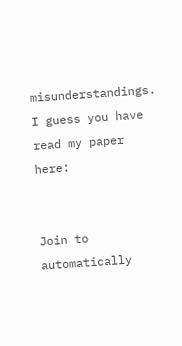misunderstandings. I guess you have read my paper here:


Join to automatically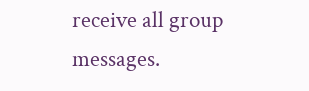receive all group messages.